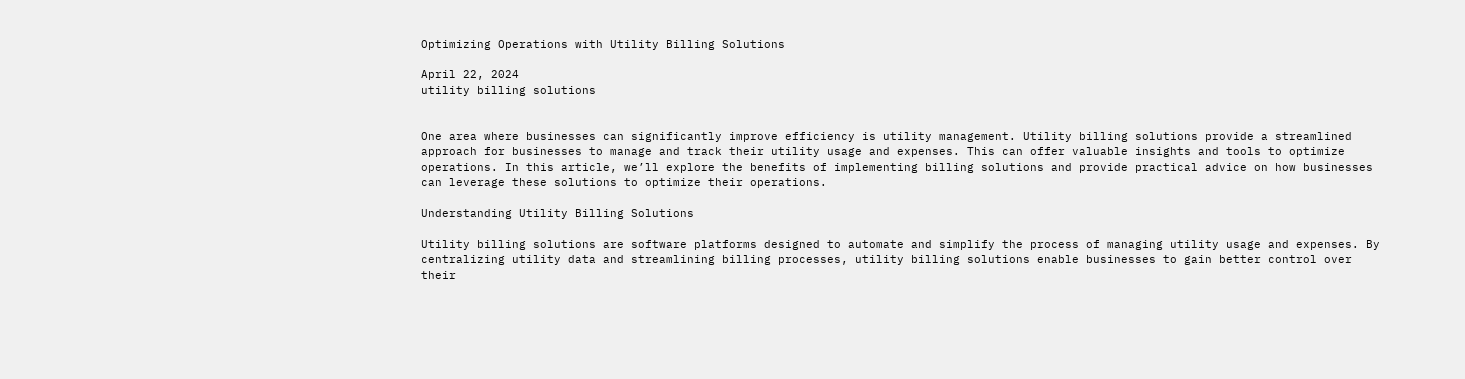Optimizing Operations with Utility Billing Solutions

April 22, 2024
utility billing solutions


One area where businesses can significantly improve efficiency is utility management. Utility billing solutions provide a streamlined approach for businesses to manage and track their utility usage and expenses. This can offer valuable insights and tools to optimize operations. In this article, we’ll explore the benefits of implementing billing solutions and provide practical advice on how businesses can leverage these solutions to optimize their operations.

Understanding Utility Billing Solutions

Utility billing solutions are software platforms designed to automate and simplify the process of managing utility usage and expenses. By centralizing utility data and streamlining billing processes, utility billing solutions enable businesses to gain better control over their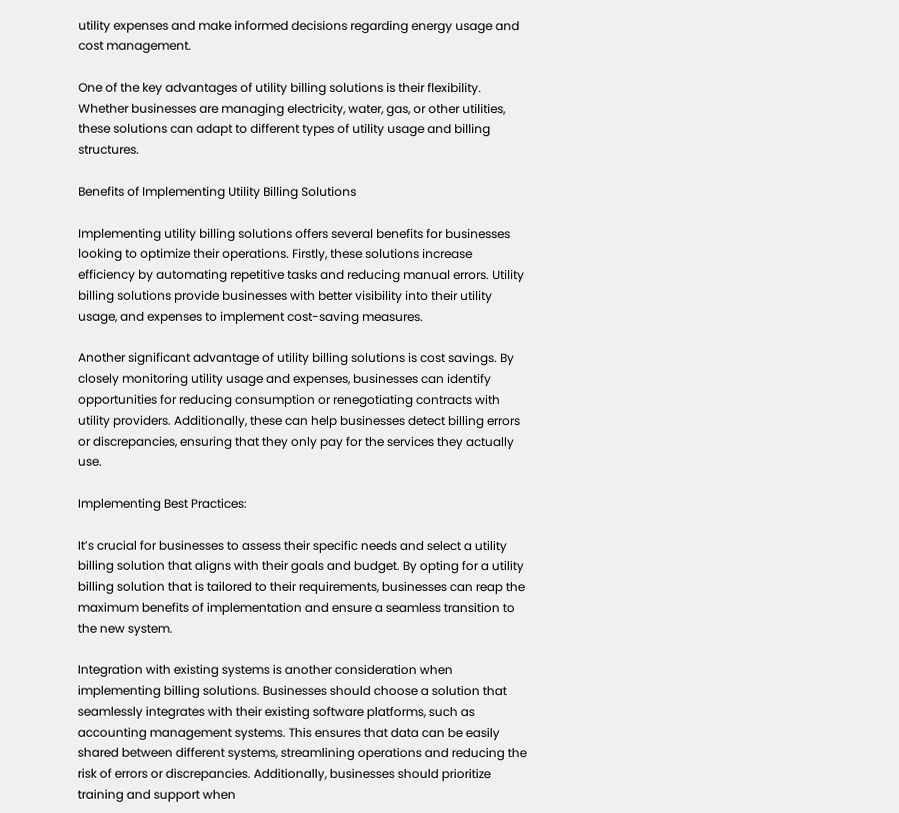utility expenses and make informed decisions regarding energy usage and cost management.

One of the key advantages of utility billing solutions is their flexibility. Whether businesses are managing electricity, water, gas, or other utilities, these solutions can adapt to different types of utility usage and billing structures.

Benefits of Implementing Utility Billing Solutions

Implementing utility billing solutions offers several benefits for businesses looking to optimize their operations. Firstly, these solutions increase efficiency by automating repetitive tasks and reducing manual errors. Utility billing solutions provide businesses with better visibility into their utility usage, and expenses to implement cost-saving measures.

Another significant advantage of utility billing solutions is cost savings. By closely monitoring utility usage and expenses, businesses can identify opportunities for reducing consumption or renegotiating contracts with utility providers. Additionally, these can help businesses detect billing errors or discrepancies, ensuring that they only pay for the services they actually use.

Implementing Best Practices:

It’s crucial for businesses to assess their specific needs and select a utility billing solution that aligns with their goals and budget. By opting for a utility billing solution that is tailored to their requirements, businesses can reap the maximum benefits of implementation and ensure a seamless transition to the new system.

Integration with existing systems is another consideration when implementing billing solutions. Businesses should choose a solution that seamlessly integrates with their existing software platforms, such as accounting management systems. This ensures that data can be easily shared between different systems, streamlining operations and reducing the risk of errors or discrepancies. Additionally, businesses should prioritize training and support when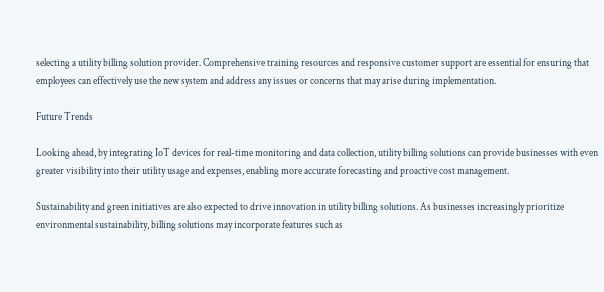selecting a utility billing solution provider. Comprehensive training resources and responsive customer support are essential for ensuring that employees can effectively use the new system and address any issues or concerns that may arise during implementation.

Future Trends

Looking ahead, by integrating IoT devices for real-time monitoring and data collection, utility billing solutions can provide businesses with even greater visibility into their utility usage and expenses, enabling more accurate forecasting and proactive cost management.

Sustainability and green initiatives are also expected to drive innovation in utility billing solutions. As businesses increasingly prioritize environmental sustainability, billing solutions may incorporate features such as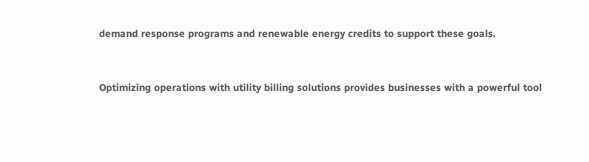demand response programs and renewable energy credits to support these goals.


Optimizing operations with utility billing solutions provides businesses with a powerful tool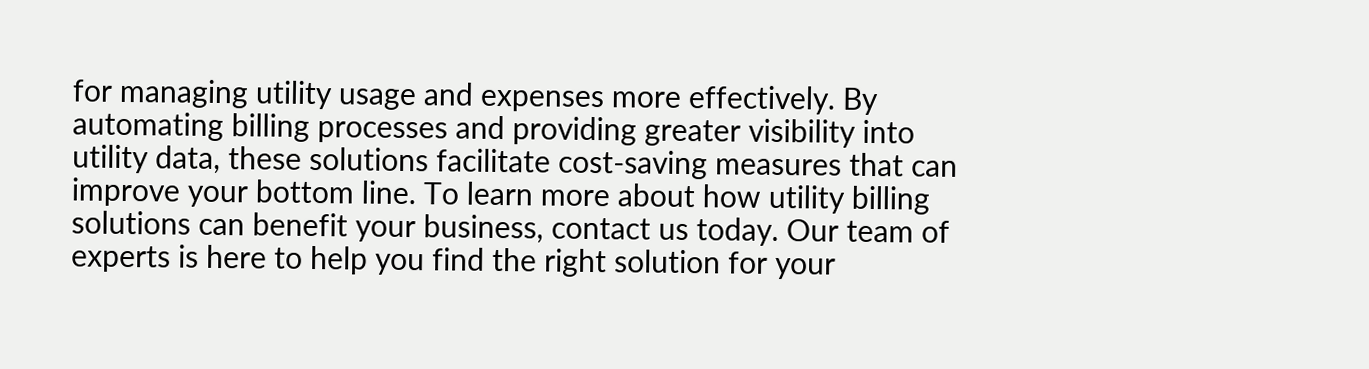for managing utility usage and expenses more effectively. By automating billing processes and providing greater visibility into utility data, these solutions facilitate cost-saving measures that can improve your bottom line. To learn more about how utility billing solutions can benefit your business, contact us today. Our team of experts is here to help you find the right solution for your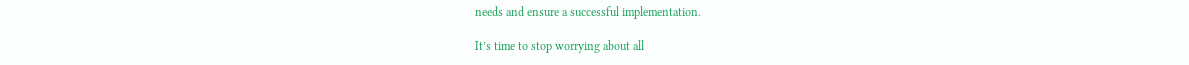needs and ensure a successful implementation.

It’s time to stop worrying about all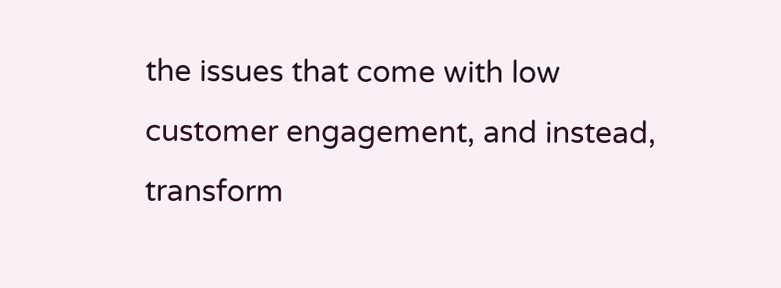the issues that come with low customer engagement, and instead, transform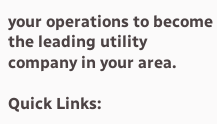your operations to become the leading utility company in your area.

Quick Links: